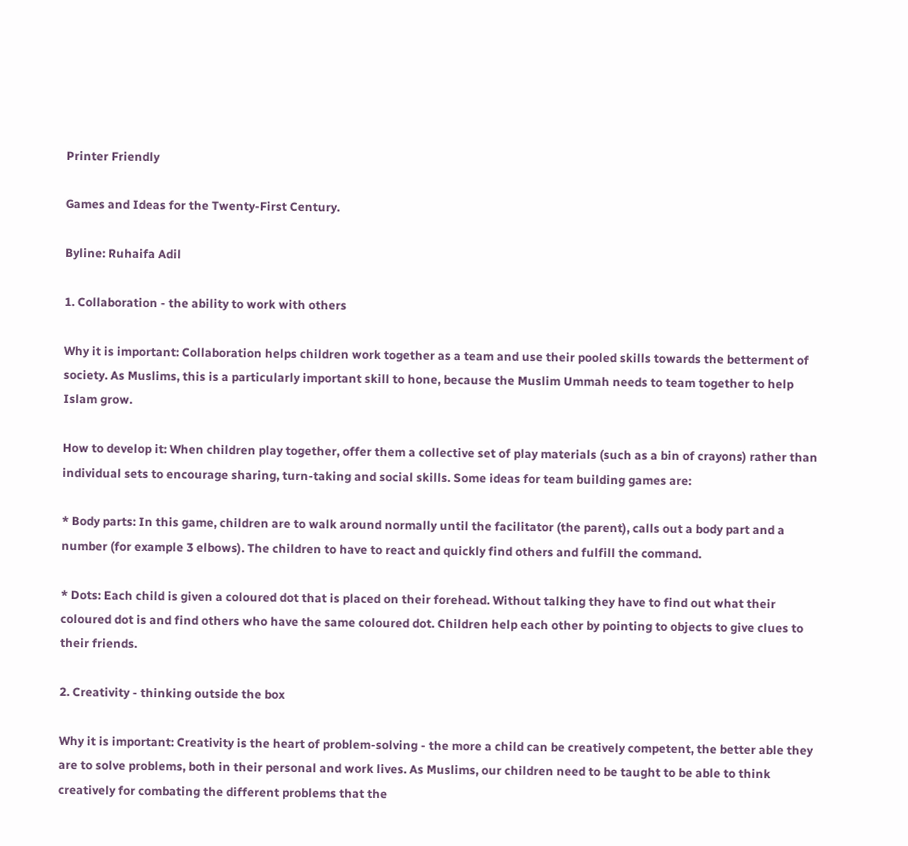Printer Friendly

Games and Ideas for the Twenty-First Century.

Byline: Ruhaifa Adil

1. Collaboration - the ability to work with others

Why it is important: Collaboration helps children work together as a team and use their pooled skills towards the betterment of society. As Muslims, this is a particularly important skill to hone, because the Muslim Ummah needs to team together to help Islam grow.

How to develop it: When children play together, offer them a collective set of play materials (such as a bin of crayons) rather than individual sets to encourage sharing, turn-taking and social skills. Some ideas for team building games are:

* Body parts: In this game, children are to walk around normally until the facilitator (the parent), calls out a body part and a number (for example 3 elbows). The children to have to react and quickly find others and fulfill the command.

* Dots: Each child is given a coloured dot that is placed on their forehead. Without talking they have to find out what their coloured dot is and find others who have the same coloured dot. Children help each other by pointing to objects to give clues to their friends.

2. Creativity - thinking outside the box

Why it is important: Creativity is the heart of problem-solving - the more a child can be creatively competent, the better able they are to solve problems, both in their personal and work lives. As Muslims, our children need to be taught to be able to think creatively for combating the different problems that the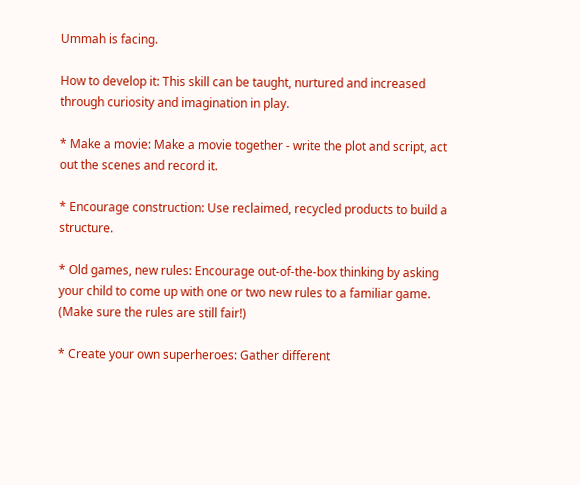Ummah is facing.

How to develop it: This skill can be taught, nurtured and increased through curiosity and imagination in play.

* Make a movie: Make a movie together - write the plot and script, act out the scenes and record it.

* Encourage construction: Use reclaimed, recycled products to build a structure.

* Old games, new rules: Encourage out-of-the-box thinking by asking your child to come up with one or two new rules to a familiar game. (Make sure the rules are still fair!)

* Create your own superheroes: Gather different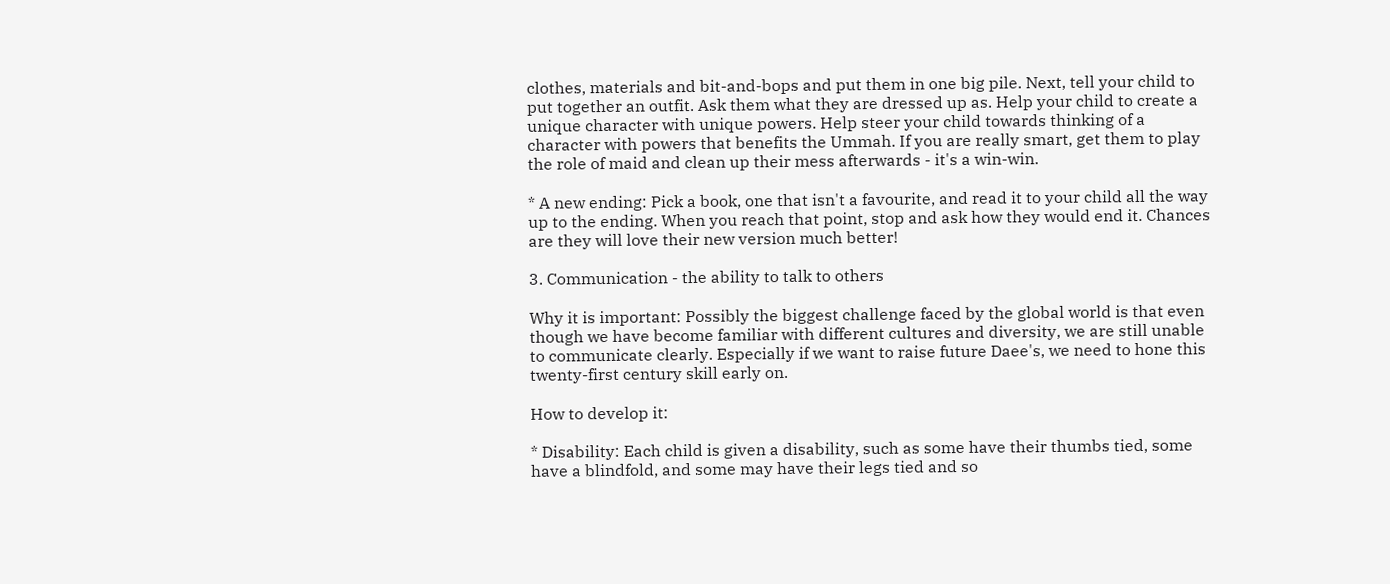clothes, materials and bit-and-bops and put them in one big pile. Next, tell your child to put together an outfit. Ask them what they are dressed up as. Help your child to create a unique character with unique powers. Help steer your child towards thinking of a character with powers that benefits the Ummah. If you are really smart, get them to play the role of maid and clean up their mess afterwards - it's a win-win.

* A new ending: Pick a book, one that isn't a favourite, and read it to your child all the way up to the ending. When you reach that point, stop and ask how they would end it. Chances are they will love their new version much better!

3. Communication - the ability to talk to others

Why it is important: Possibly the biggest challenge faced by the global world is that even though we have become familiar with different cultures and diversity, we are still unable to communicate clearly. Especially if we want to raise future Daee's, we need to hone this twenty-first century skill early on.

How to develop it:

* Disability: Each child is given a disability, such as some have their thumbs tied, some have a blindfold, and some may have their legs tied and so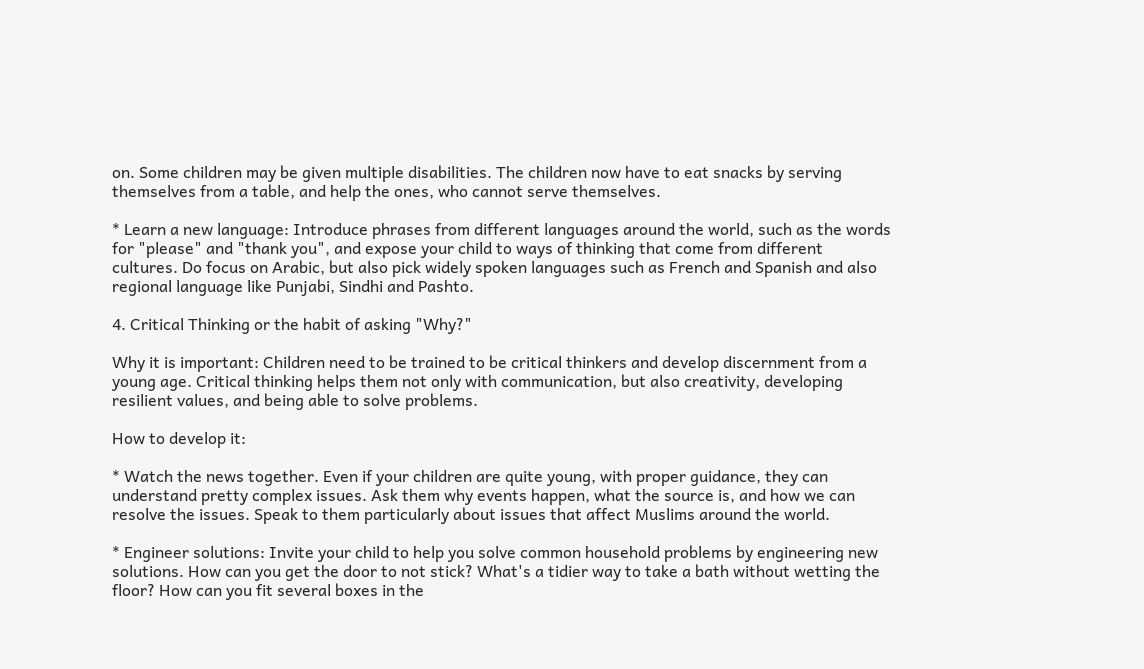on. Some children may be given multiple disabilities. The children now have to eat snacks by serving themselves from a table, and help the ones, who cannot serve themselves.

* Learn a new language: Introduce phrases from different languages around the world, such as the words for "please" and "thank you", and expose your child to ways of thinking that come from different cultures. Do focus on Arabic, but also pick widely spoken languages such as French and Spanish and also regional language like Punjabi, Sindhi and Pashto.

4. Critical Thinking or the habit of asking "Why?"

Why it is important: Children need to be trained to be critical thinkers and develop discernment from a young age. Critical thinking helps them not only with communication, but also creativity, developing resilient values, and being able to solve problems.

How to develop it:

* Watch the news together. Even if your children are quite young, with proper guidance, they can understand pretty complex issues. Ask them why events happen, what the source is, and how we can resolve the issues. Speak to them particularly about issues that affect Muslims around the world.

* Engineer solutions: Invite your child to help you solve common household problems by engineering new solutions. How can you get the door to not stick? What's a tidier way to take a bath without wetting the floor? How can you fit several boxes in the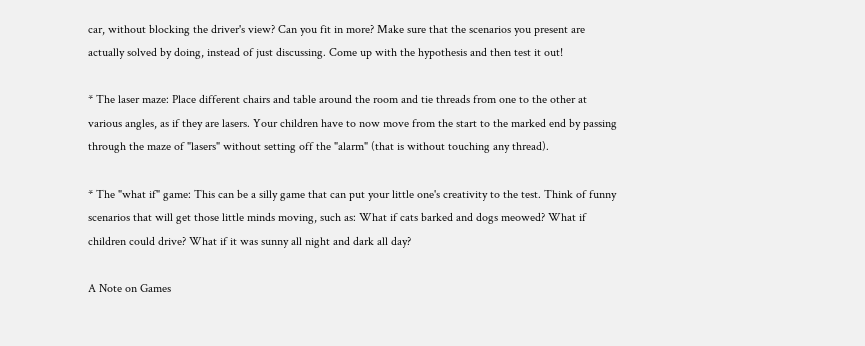car, without blocking the driver's view? Can you fit in more? Make sure that the scenarios you present are actually solved by doing, instead of just discussing. Come up with the hypothesis and then test it out!

* The laser maze: Place different chairs and table around the room and tie threads from one to the other at various angles, as if they are lasers. Your children have to now move from the start to the marked end by passing through the maze of "lasers" without setting off the "alarm" (that is without touching any thread).

* The "what if" game: This can be a silly game that can put your little one's creativity to the test. Think of funny scenarios that will get those little minds moving, such as: What if cats barked and dogs meowed? What if children could drive? What if it was sunny all night and dark all day?

A Note on Games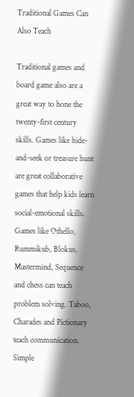Traditional Games Can Also Teach

Traditional games and board game also are a great way to hone the twenty-first century skills. Games like hide-and-seek or treasure hunt are great collaborative games that help kids learn social-emotional skills. Games like Othello, Rummikub, Blokus, Mastermind, Sequence and chess can teach problem solving. Taboo, Charades and Pictionary teach communication. Simple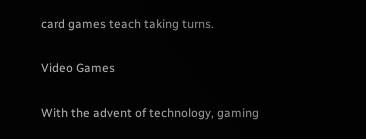card games teach taking turns.

Video Games

With the advent of technology, gaming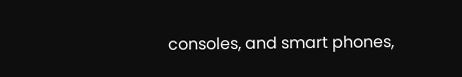consoles, and smart phones,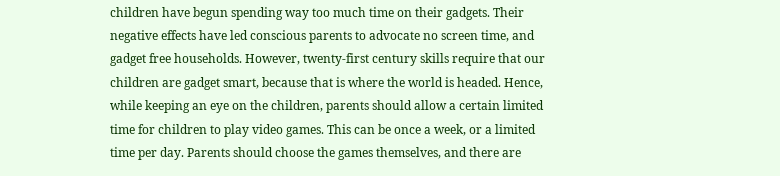children have begun spending way too much time on their gadgets. Their negative effects have led conscious parents to advocate no screen time, and gadget free households. However, twenty-first century skills require that our children are gadget smart, because that is where the world is headed. Hence, while keeping an eye on the children, parents should allow a certain limited time for children to play video games. This can be once a week, or a limited time per day. Parents should choose the games themselves, and there are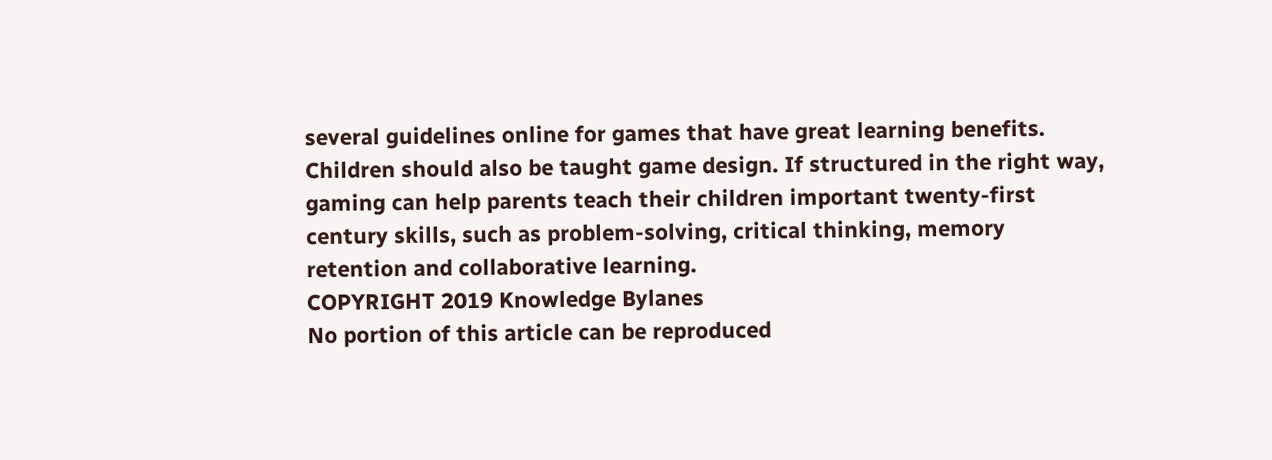several guidelines online for games that have great learning benefits. Children should also be taught game design. If structured in the right way, gaming can help parents teach their children important twenty-first century skills, such as problem-solving, critical thinking, memory retention and collaborative learning.
COPYRIGHT 2019 Knowledge Bylanes
No portion of this article can be reproduced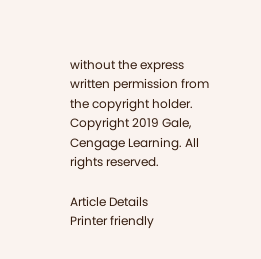without the express written permission from the copyright holder.
Copyright 2019 Gale, Cengage Learning. All rights reserved.

Article Details
Printer friendly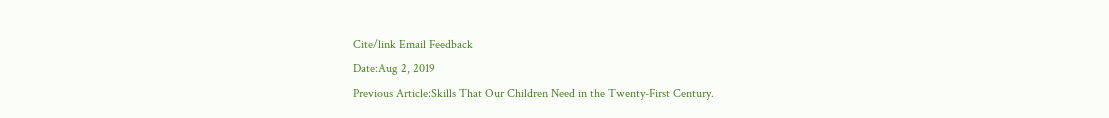Cite/link Email Feedback
Date:Aug 2, 2019
Previous Article:Skills That Our Children Need in the Twenty-First Century.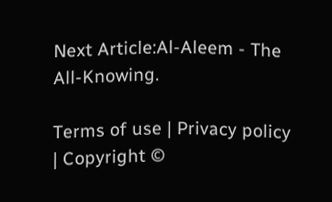Next Article:Al-Aleem - The All-Knowing.

Terms of use | Privacy policy | Copyright ©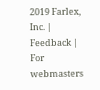2019 Farlex, Inc. | Feedback | For webmasters